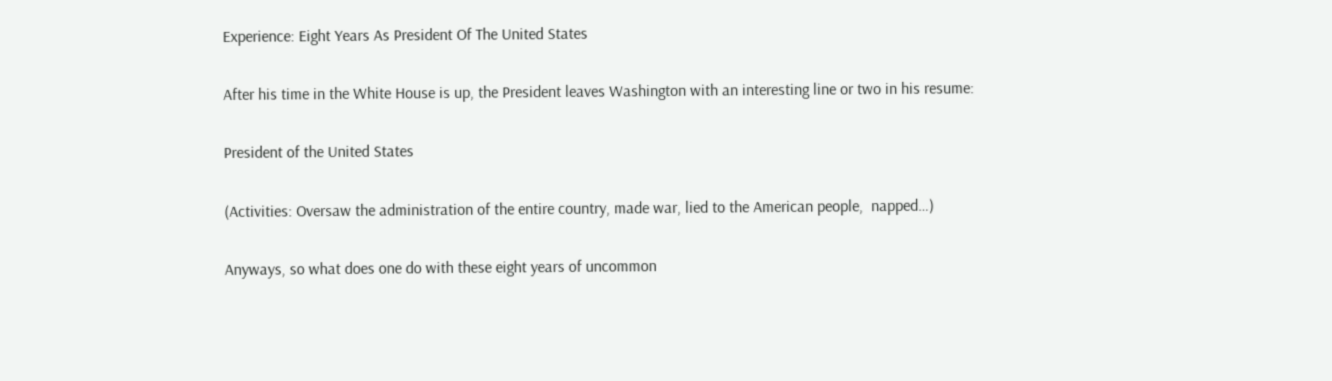Experience: Eight Years As President Of The United States

After his time in the White House is up, the President leaves Washington with an interesting line or two in his resume:

President of the United States

(Activities: Oversaw the administration of the entire country, made war, lied to the American people,  napped…)

Anyways, so what does one do with these eight years of uncommon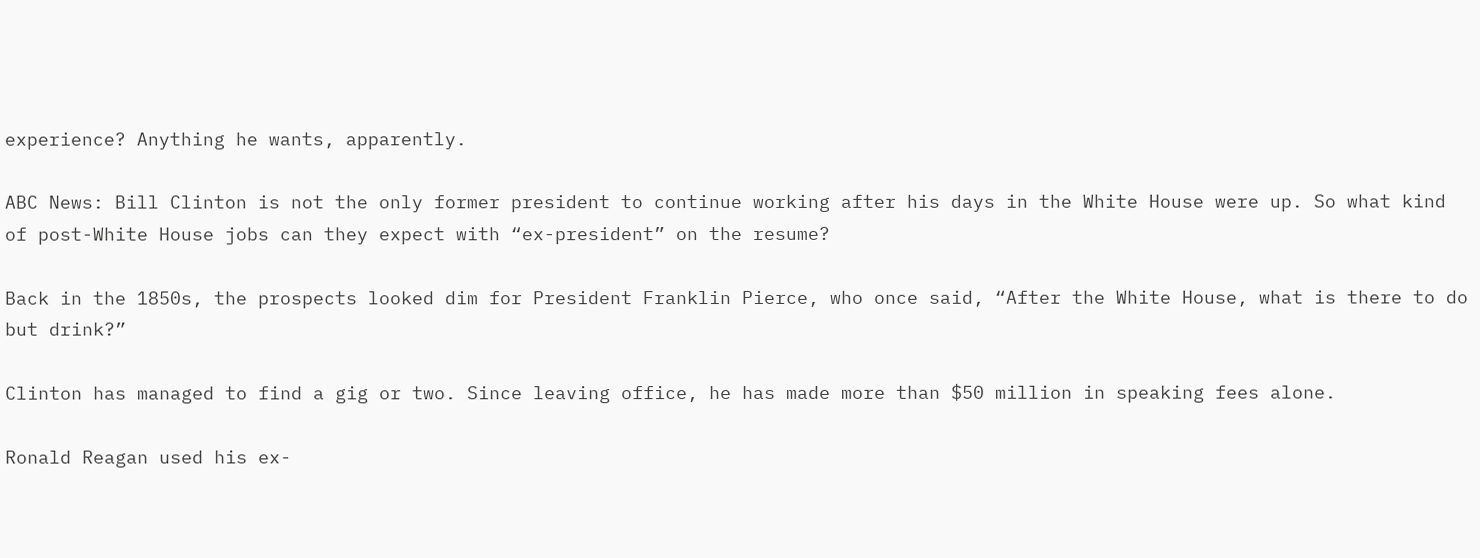experience? Anything he wants, apparently.

ABC News: Bill Clinton is not the only former president to continue working after his days in the White House were up. So what kind of post-White House jobs can they expect with “ex-president” on the resume?

Back in the 1850s, the prospects looked dim for President Franklin Pierce, who once said, “After the White House, what is there to do but drink?”

Clinton has managed to find a gig or two. Since leaving office, he has made more than $50 million in speaking fees alone.

Ronald Reagan used his ex-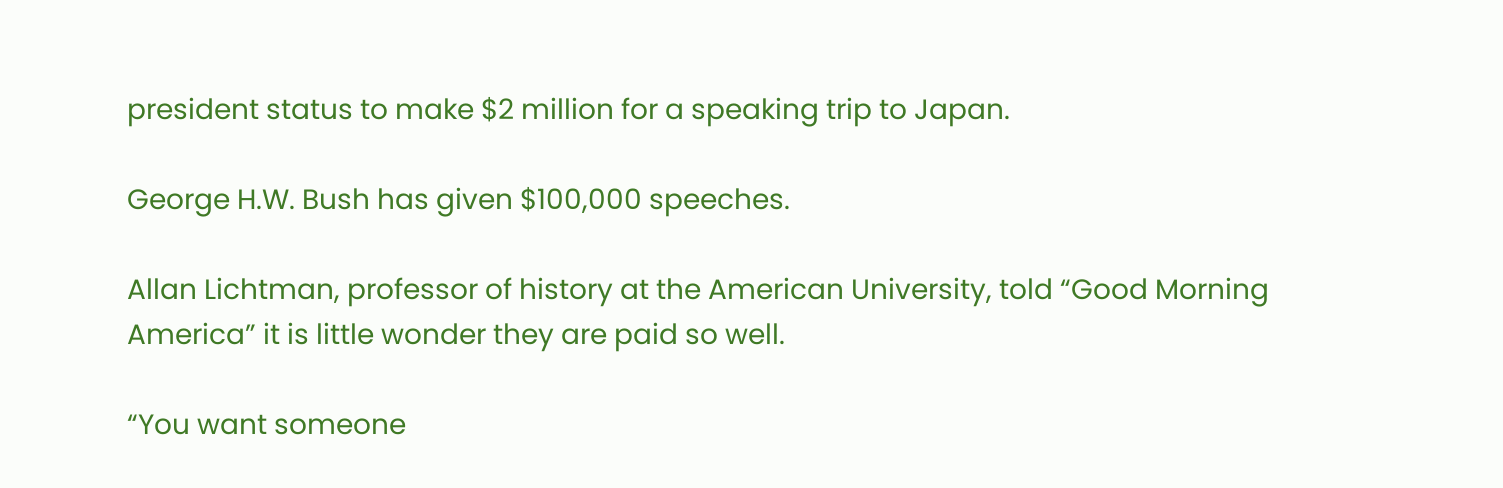president status to make $2 million for a speaking trip to Japan.

George H.W. Bush has given $100,000 speeches.

Allan Lichtman, professor of history at the American University, told “Good Morning America” it is little wonder they are paid so well.

“You want someone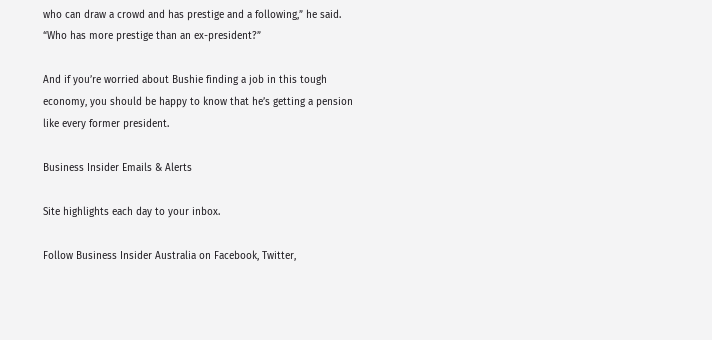who can draw a crowd and has prestige and a following,” he said. “Who has more prestige than an ex-president?”

And if you’re worried about Bushie finding a job in this tough economy, you should be happy to know that he’s getting a pension like every former president.

Business Insider Emails & Alerts

Site highlights each day to your inbox.

Follow Business Insider Australia on Facebook, Twitter,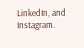LinkedIn, and Instagram.